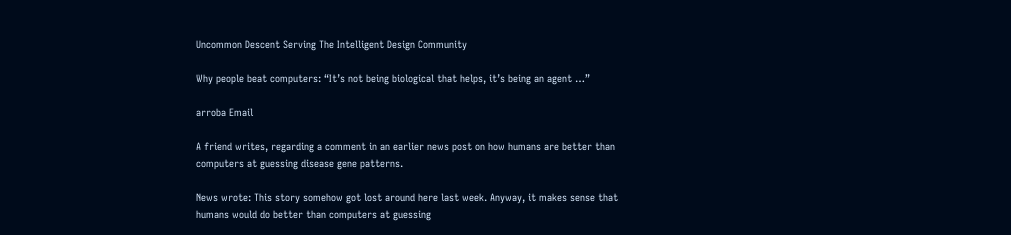Uncommon Descent Serving The Intelligent Design Community

Why people beat computers: “It’s not being biological that helps, it’s being an agent …”

arroba Email

A friend writes, regarding a comment in an earlier news post on how humans are better than computers at guessing disease gene patterns.

News wrote: This story somehow got lost around here last week. Anyway, it makes sense that humans would do better than computers at guessing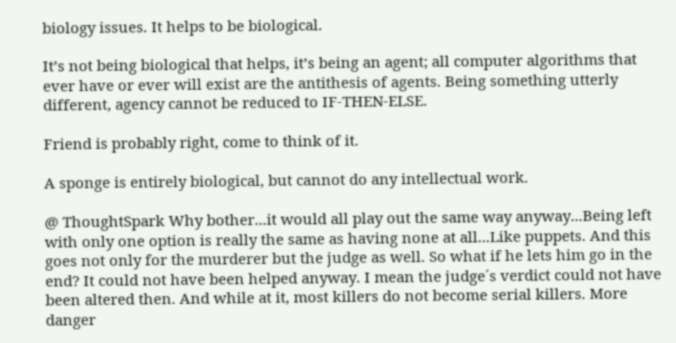biology issues. It helps to be biological.

It’s not being biological that helps, it’s being an agent; all computer algorithms that ever have or ever will exist are the antithesis of agents. Being something utterly different, agency cannot be reduced to IF-THEN-ELSE.

Friend is probably right, come to think of it.

A sponge is entirely biological, but cannot do any intellectual work.

@ ThoughtSpark Why bother...it would all play out the same way anyway...Being left with only one option is really the same as having none at all...Like puppets. And this goes not only for the murderer but the judge as well. So what if he lets him go in the end? It could not have been helped anyway. I mean the judge´s verdict could not have been altered then. And while at it, most killers do not become serial killers. More danger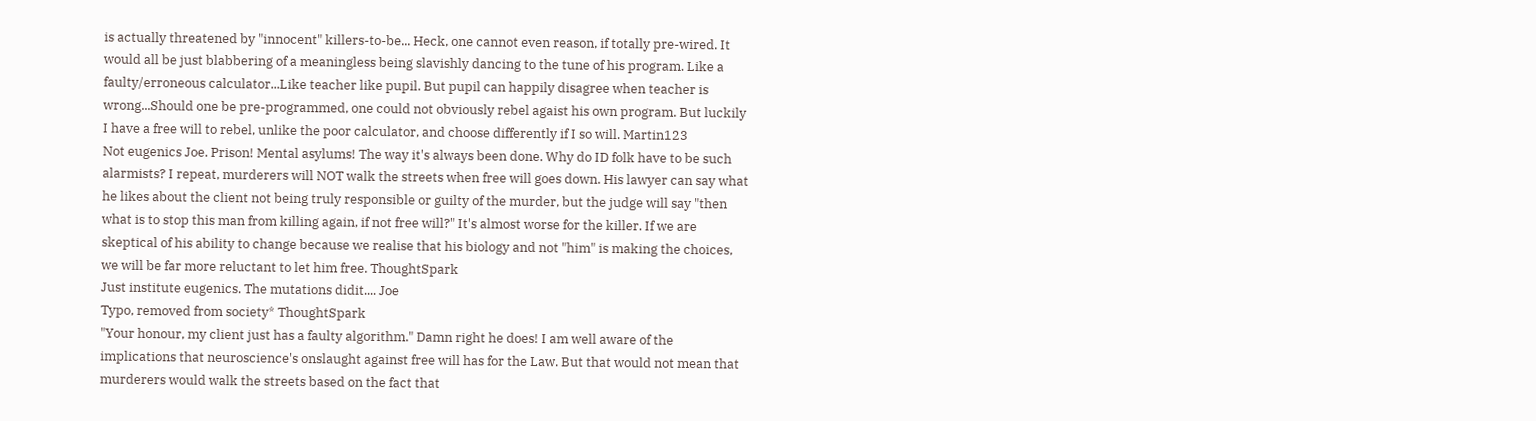is actually threatened by "innocent" killers-to-be... Heck, one cannot even reason, if totally pre-wired. It would all be just blabbering of a meaningless being slavishly dancing to the tune of his program. Like a faulty/erroneous calculator...Like teacher like pupil. But pupil can happily disagree when teacher is wrong...Should one be pre-programmed, one could not obviously rebel agaist his own program. But luckily I have a free will to rebel, unlike the poor calculator, and choose differently if I so will. Martin123
Not eugenics Joe. Prison! Mental asylums! The way it's always been done. Why do ID folk have to be such alarmists? I repeat, murderers will NOT walk the streets when free will goes down. His lawyer can say what he likes about the client not being truly responsible or guilty of the murder, but the judge will say "then what is to stop this man from killing again, if not free will?" It's almost worse for the killer. If we are skeptical of his ability to change because we realise that his biology and not "him" is making the choices, we will be far more reluctant to let him free. ThoughtSpark
Just institute eugenics. The mutations didit.... Joe
Typo, removed from society* ThoughtSpark
"Your honour, my client just has a faulty algorithm." Damn right he does! I am well aware of the implications that neuroscience's onslaught against free will has for the Law. But that would not mean that murderers would walk the streets based on the fact that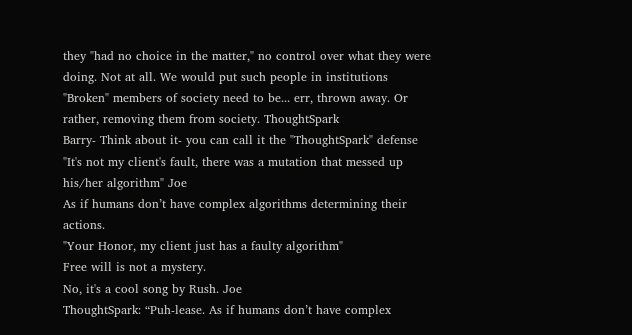they "had no choice in the matter," no control over what they were doing. Not at all. We would put such people in institutions "Broken" members of society need to be... err, thrown away. Or rather, removing them from society. ThoughtSpark
Barry- Think about it- you can call it the "ThoughtSpark" defense "It's not my client's fault, there was a mutation that messed up his/her algorithm" Joe
As if humans don’t have complex algorithms determining their actions.
"Your Honor, my client just has a faulty algorithm"
Free will is not a mystery.
No, it's a cool song by Rush. Joe
ThoughtSpark: “Puh-lease. As if humans don’t have complex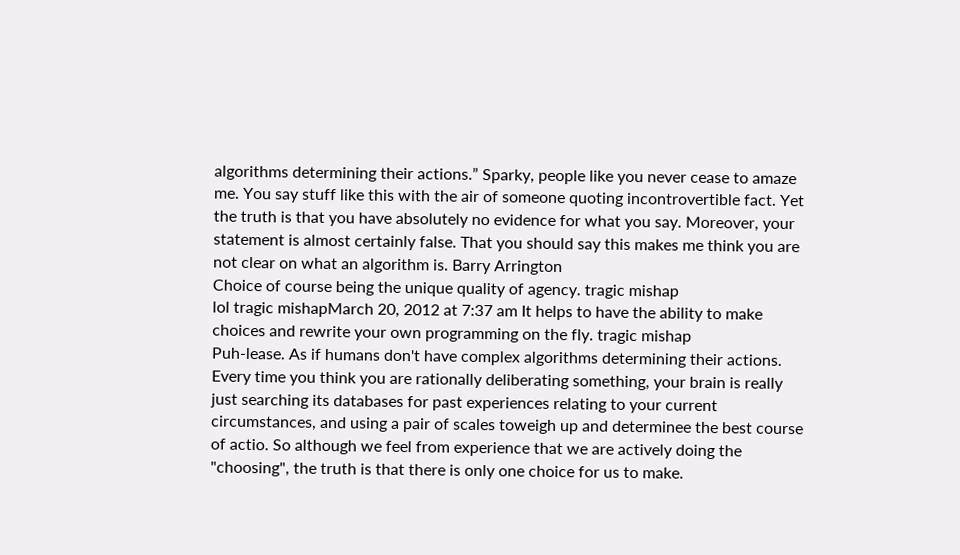algorithms determining their actions.” Sparky, people like you never cease to amaze me. You say stuff like this with the air of someone quoting incontrovertible fact. Yet the truth is that you have absolutely no evidence for what you say. Moreover, your statement is almost certainly false. That you should say this makes me think you are not clear on what an algorithm is. Barry Arrington
Choice of course being the unique quality of agency. tragic mishap
lol tragic mishapMarch 20, 2012 at 7:37 am It helps to have the ability to make choices and rewrite your own programming on the fly. tragic mishap
Puh-lease. As if humans don't have complex algorithms determining their actions. Every time you think you are rationally deliberating something, your brain is really just searching its databases for past experiences relating to your current circumstances, and using a pair of scales toweigh up and determinee the best course of actio. So although we feel from experience that we are actively doing the "choosing", the truth is that there is only one choice for us to make.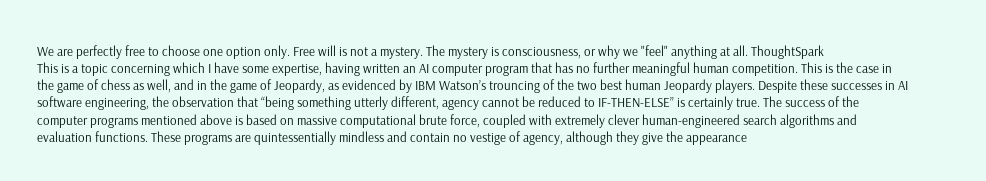We are perfectly free to choose one option only. Free will is not a mystery. The mystery is consciousness, or why we "feel" anything at all. ThoughtSpark
This is a topic concerning which I have some expertise, having written an AI computer program that has no further meaningful human competition. This is the case in the game of chess as well, and in the game of Jeopardy, as evidenced by IBM Watson’s trouncing of the two best human Jeopardy players. Despite these successes in AI software engineering, the observation that “being something utterly different, agency cannot be reduced to IF-THEN-ELSE” is certainly true. The success of the computer programs mentioned above is based on massive computational brute force, coupled with extremely clever human-engineered search algorithms and evaluation functions. These programs are quintessentially mindless and contain no vestige of agency, although they give the appearance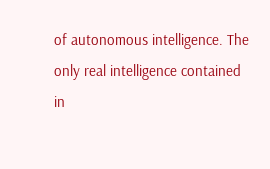of autonomous intelligence. The only real intelligence contained in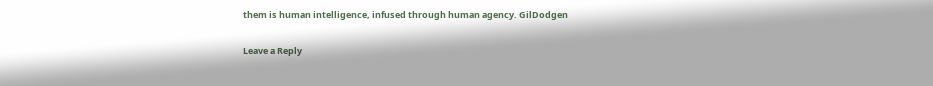them is human intelligence, infused through human agency. GilDodgen

Leave a Reply